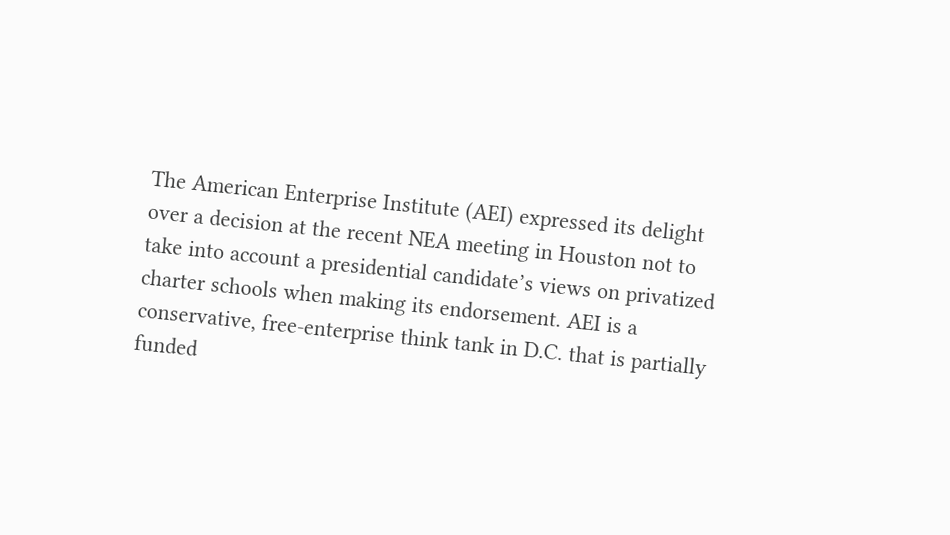The American Enterprise Institute (AEI) expressed its delight over a decision at the recent NEA meeting in Houston not to take into account a presidential candidate’s views on privatized charter schools when making its endorsement. AEI is a conservative, free-enterprise think tank in D.C. that is partially funded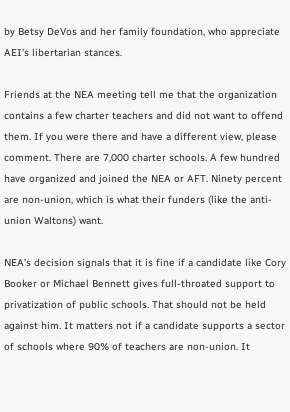by Betsy DeVos and her family foundation, who appreciate AEI’s libertarian stances.

Friends at the NEA meeting tell me that the organization contains a few charter teachers and did not want to offend them. If you were there and have a different view, please comment. There are 7,000 charter schools. A few hundred have organized and joined the NEA or AFT. Ninety percent are non-union, which is what their funders (like the anti-union Waltons) want.

NEA’s decision signals that it is fine if a candidate like Cory Booker or Michael Bennett gives full-throated support to privatization of public schools. That should not be held against him. It matters not if a candidate supports a sector of schools where 90% of teachers are non-union. It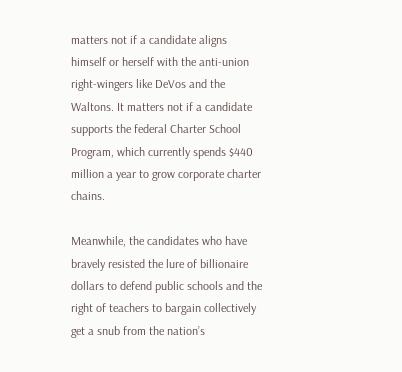matters not if a candidate aligns himself or herself with the anti-union right-wingers like DeVos and the Waltons. It matters not if a candidate supports the federal Charter School Program, which currently spends $440 million a year to grow corporate charter chains.

Meanwhile, the candidates who have bravely resisted the lure of billionaire dollars to defend public schools and the right of teachers to bargain collectively get a snub from the nation’s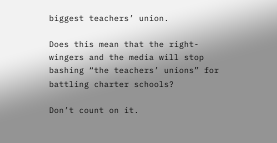biggest teachers’ union.

Does this mean that the right-wingers and the media will stop bashing “the teachers’ unions” for battling charter schools?

Don’t count on it.